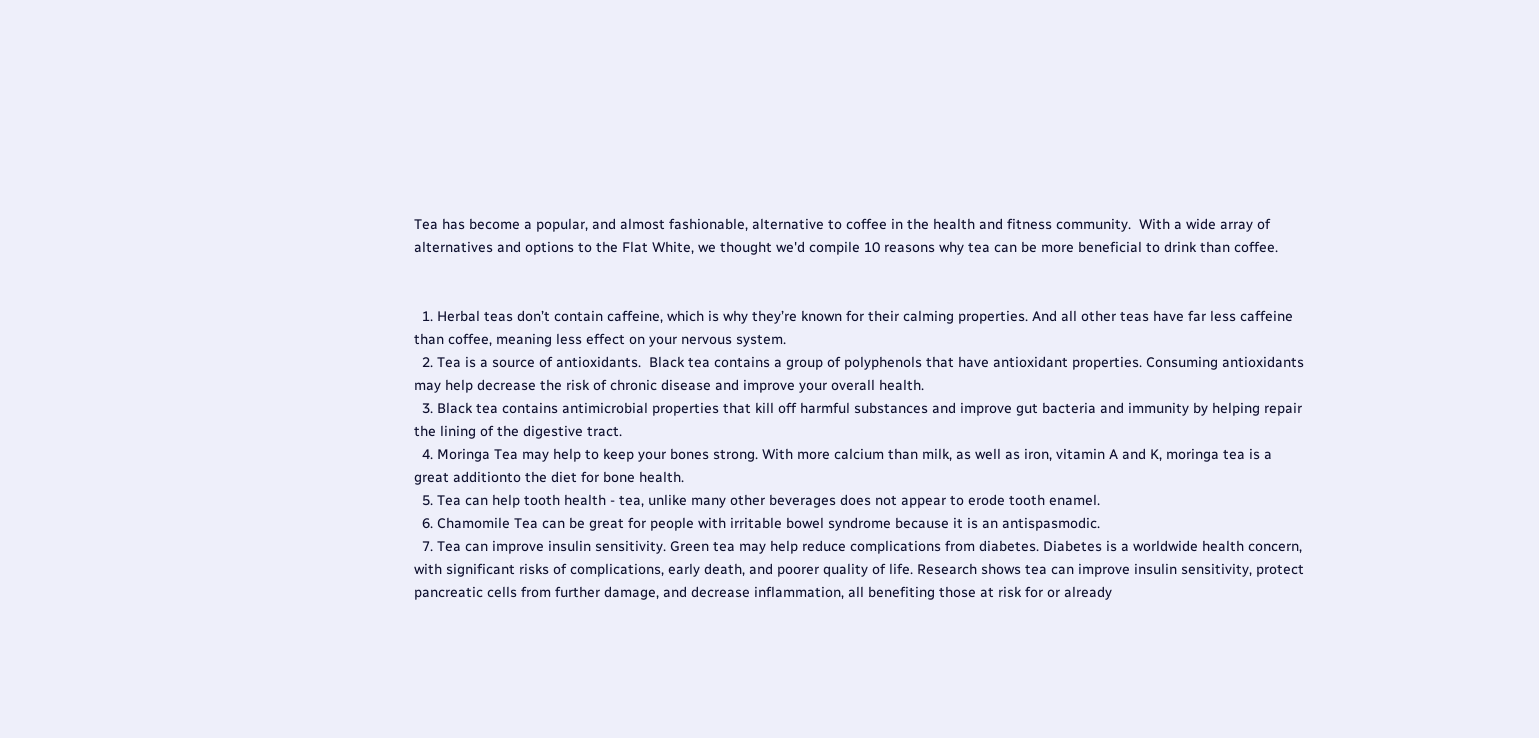Tea has become a popular, and almost fashionable, alternative to coffee in the health and fitness community.  With a wide array of alternatives and options to the Flat White, we thought we'd compile 10 reasons why tea can be more beneficial to drink than coffee.


  1. Herbal teas don’t contain caffeine, which is why they’re known for their calming properties. And all other teas have far less caffeine than coffee, meaning less effect on your nervous system.
  2. Tea is a source of antioxidants.  Black tea contains a group of polyphenols that have antioxidant properties. Consuming antioxidants may help decrease the risk of chronic disease and improve your overall health.
  3. Black tea contains antimicrobial properties that kill off harmful substances and improve gut bacteria and immunity by helping repair the lining of the digestive tract.
  4. Moringa Tea may help to keep your bones strong. With more calcium than milk, as well as iron, vitamin A and K, moringa tea is a great additionto the diet for bone health.
  5. Tea can help tooth health - tea, unlike many other beverages does not appear to erode tooth enamel.
  6. Chamomile Tea can be great for people with irritable bowel syndrome because it is an antispasmodic.
  7. Tea can improve insulin sensitivity. Green tea may help reduce complications from diabetes. Diabetes is a worldwide health concern, with significant risks of complications, early death, and poorer quality of life. Research shows tea can improve insulin sensitivity, protect pancreatic cells from further damage, and decrease inflammation, all benefiting those at risk for or already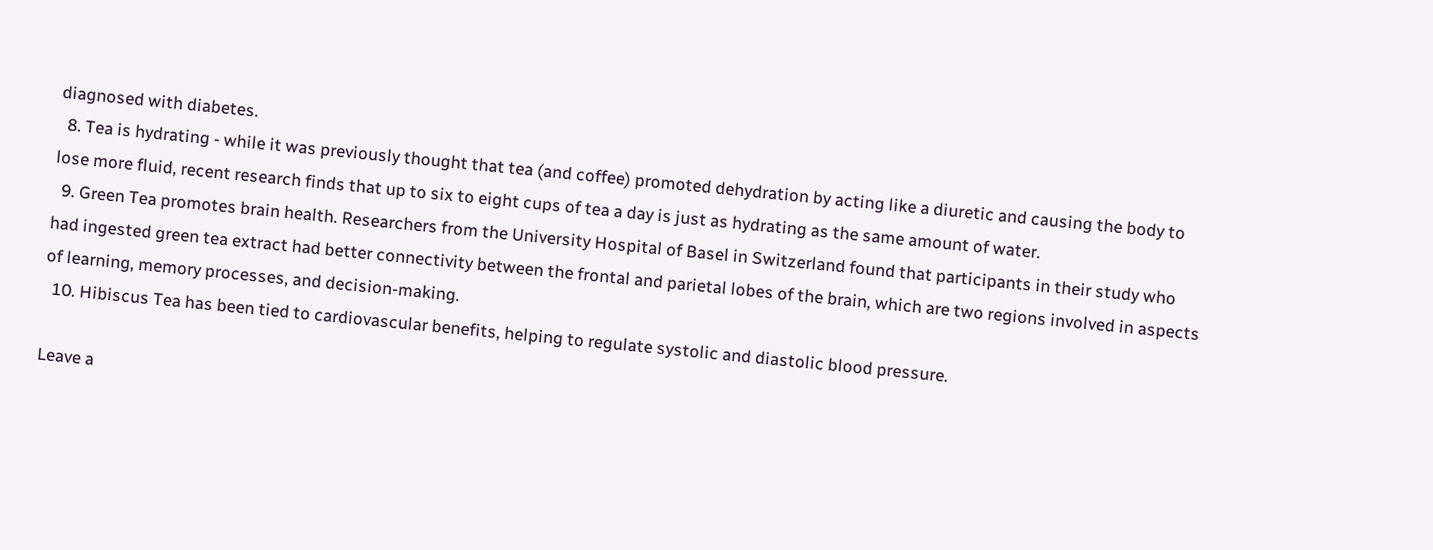diagnosed with diabetes.
  8. Tea is hydrating - while it was previously thought that tea (and coffee) promoted dehydration by acting like a diuretic and causing the body to lose more fluid, recent research finds that up to six to eight cups of tea a day is just as hydrating as the same amount of water.
  9. Green Tea promotes brain health. Researchers from the University Hospital of Basel in Switzerland found that participants in their study who had ingested green tea extract had better connectivity between the frontal and parietal lobes of the brain, which are two regions involved in aspects of learning, memory processes, and decision-making.
  10. Hibiscus Tea has been tied to cardiovascular benefits, helping to regulate systolic and diastolic blood pressure.

Leave a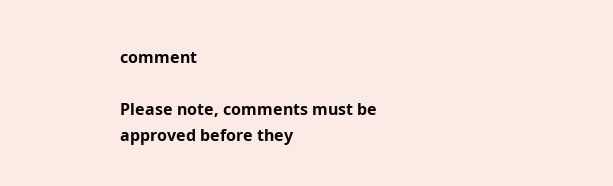comment

Please note, comments must be approved before they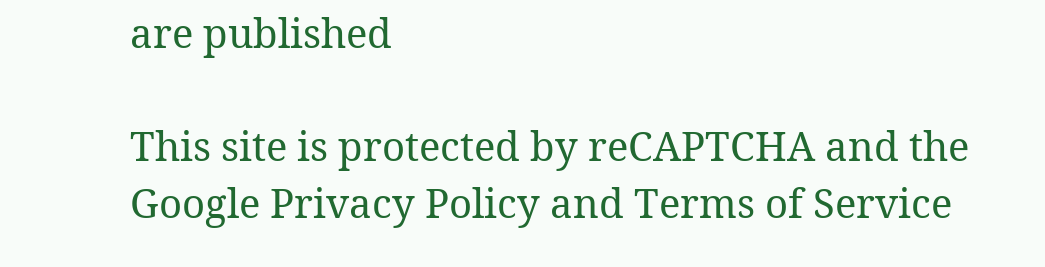are published

This site is protected by reCAPTCHA and the Google Privacy Policy and Terms of Service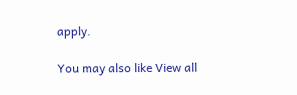apply.

You may also like View all